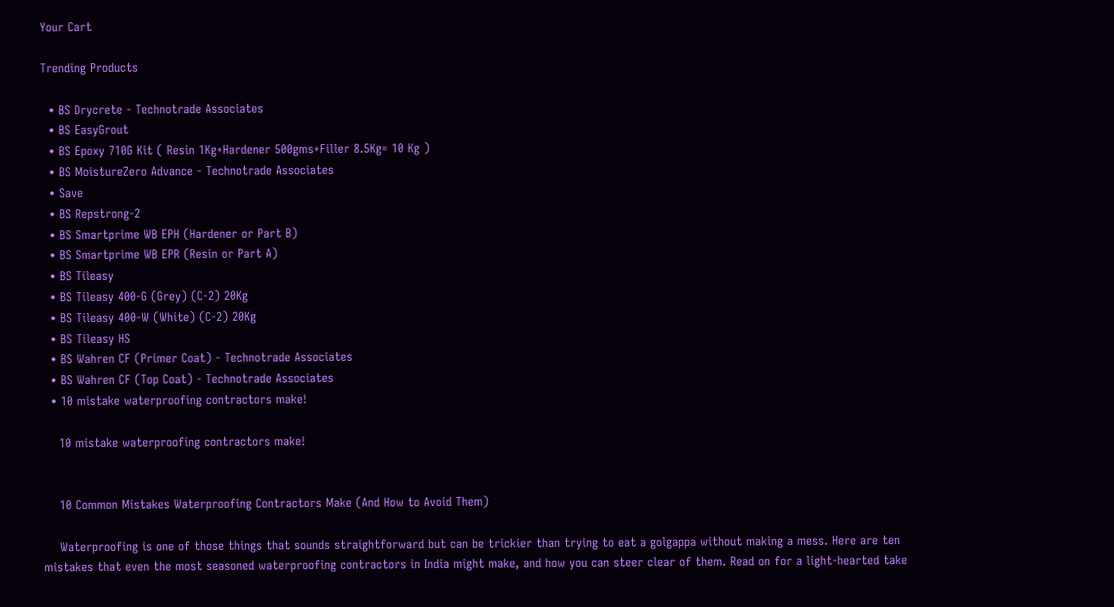Your Cart

Trending Products

  • BS Drycrete - Technotrade Associates
  • BS EasyGrout
  • BS Epoxy 710G Kit ( Resin 1Kg+Hardener 500gms+Filler 8.5Kg= 10 Kg )
  • BS MoistureZero Advance - Technotrade Associates
  • Save
  • BS Repstrong-2
  • BS Smartprime WB EPH (Hardener or Part B)
  • BS Smartprime WB EPR (Resin or Part A)
  • BS Tileasy
  • BS Tileasy 400-G (Grey) (C-2) 20Kg
  • BS Tileasy 400-W (White) (C-2) 20Kg
  • BS Tileasy HS
  • BS Wahren CF (Primer Coat) - Technotrade Associates
  • BS Wahren CF (Top Coat) - Technotrade Associates
  • 10 mistake waterproofing contractors make!

    10 mistake waterproofing contractors make!


    10 Common Mistakes Waterproofing Contractors Make (And How to Avoid Them)

    Waterproofing is one of those things that sounds straightforward but can be trickier than trying to eat a golgappa without making a mess. Here are ten mistakes that even the most seasoned waterproofing contractors in India might make, and how you can steer clear of them. Read on for a light-hearted take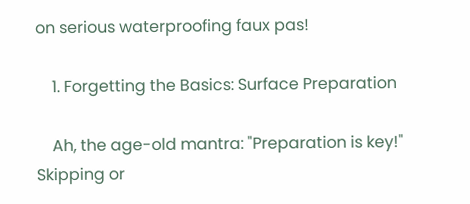on serious waterproofing faux pas!

    1. Forgetting the Basics: Surface Preparation

    Ah, the age-old mantra: "Preparation is key!" Skipping or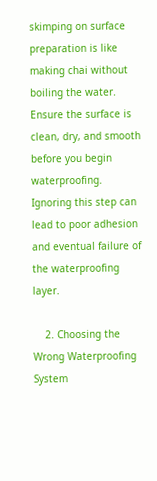skimping on surface preparation is like making chai without boiling the water. Ensure the surface is clean, dry, and smooth before you begin waterproofing. Ignoring this step can lead to poor adhesion and eventual failure of the waterproofing layer.

    2. Choosing the Wrong Waterproofing System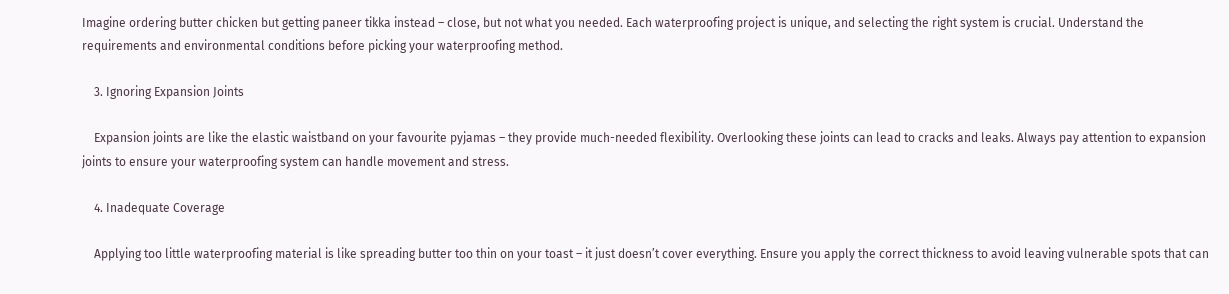Imagine ordering butter chicken but getting paneer tikka instead – close, but not what you needed. Each waterproofing project is unique, and selecting the right system is crucial. Understand the requirements and environmental conditions before picking your waterproofing method.

    3. Ignoring Expansion Joints

    Expansion joints are like the elastic waistband on your favourite pyjamas – they provide much-needed flexibility. Overlooking these joints can lead to cracks and leaks. Always pay attention to expansion joints to ensure your waterproofing system can handle movement and stress.

    4. Inadequate Coverage

    Applying too little waterproofing material is like spreading butter too thin on your toast – it just doesn’t cover everything. Ensure you apply the correct thickness to avoid leaving vulnerable spots that can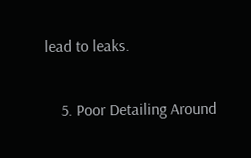lead to leaks.

    5. Poor Detailing Around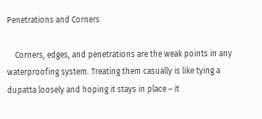Penetrations and Corners

    Corners, edges, and penetrations are the weak points in any waterproofing system. Treating them casually is like tying a dupatta loosely and hoping it stays in place – it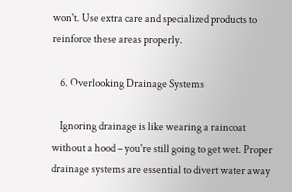won't. Use extra care and specialized products to reinforce these areas properly.

    6. Overlooking Drainage Systems

    Ignoring drainage is like wearing a raincoat without a hood – you're still going to get wet. Proper drainage systems are essential to divert water away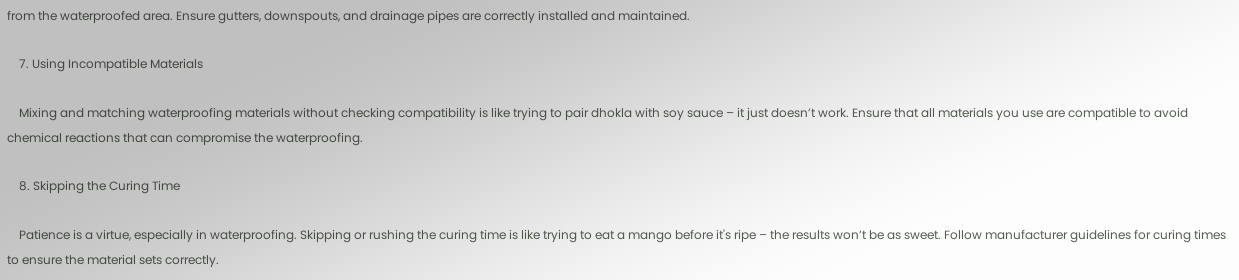from the waterproofed area. Ensure gutters, downspouts, and drainage pipes are correctly installed and maintained.

    7. Using Incompatible Materials

    Mixing and matching waterproofing materials without checking compatibility is like trying to pair dhokla with soy sauce – it just doesn’t work. Ensure that all materials you use are compatible to avoid chemical reactions that can compromise the waterproofing.

    8. Skipping the Curing Time

    Patience is a virtue, especially in waterproofing. Skipping or rushing the curing time is like trying to eat a mango before it's ripe – the results won’t be as sweet. Follow manufacturer guidelines for curing times to ensure the material sets correctly.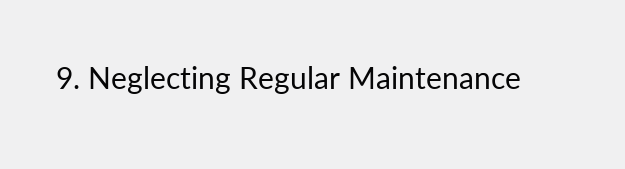9. Neglecting Regular Maintenance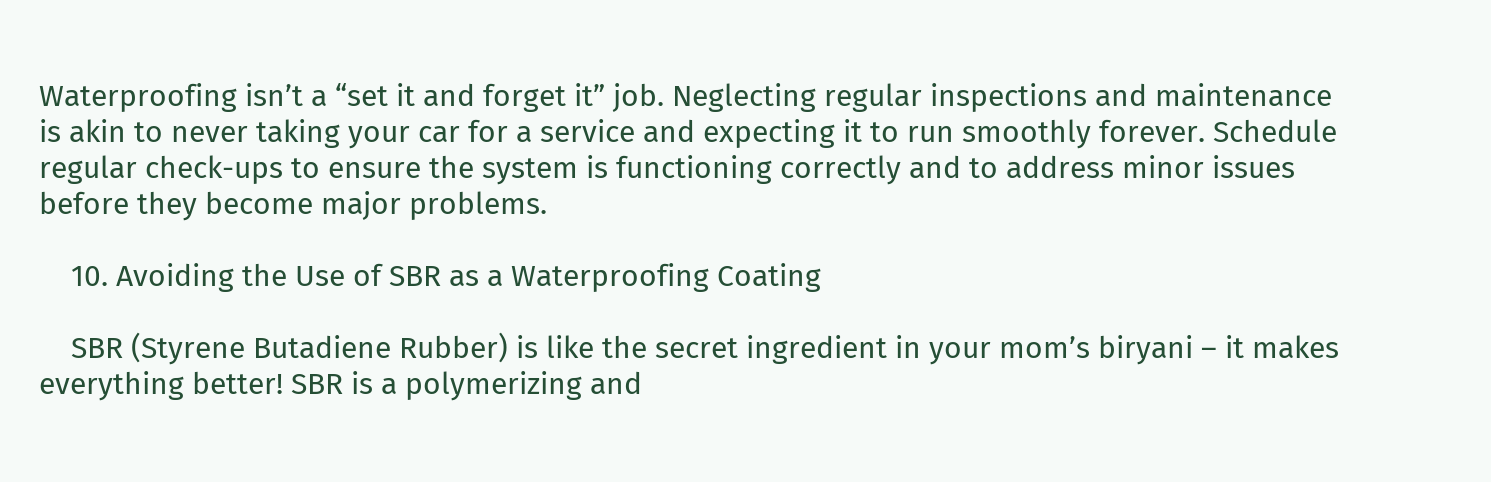Waterproofing isn’t a “set it and forget it” job. Neglecting regular inspections and maintenance is akin to never taking your car for a service and expecting it to run smoothly forever. Schedule regular check-ups to ensure the system is functioning correctly and to address minor issues before they become major problems.

    10. Avoiding the Use of SBR as a Waterproofing Coating

    SBR (Styrene Butadiene Rubber) is like the secret ingredient in your mom’s biryani – it makes everything better! SBR is a polymerizing and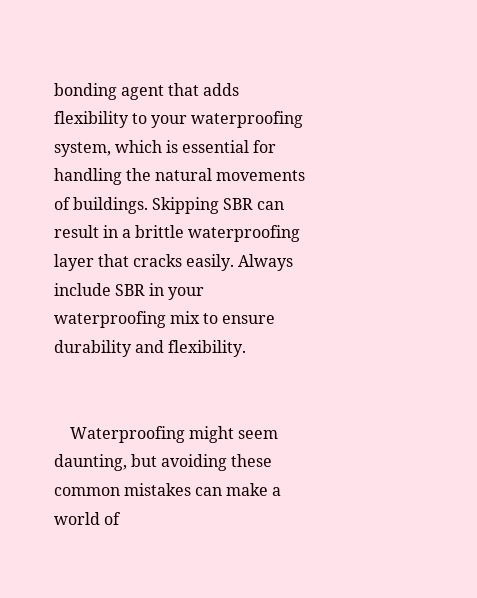bonding agent that adds flexibility to your waterproofing system, which is essential for handling the natural movements of buildings. Skipping SBR can result in a brittle waterproofing layer that cracks easily. Always include SBR in your waterproofing mix to ensure durability and flexibility.


    Waterproofing might seem daunting, but avoiding these common mistakes can make a world of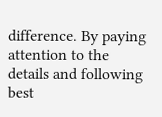difference. By paying attention to the details and following best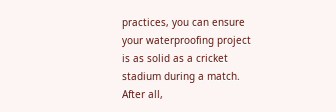practices, you can ensure your waterproofing project is as solid as a cricket stadium during a match. After all,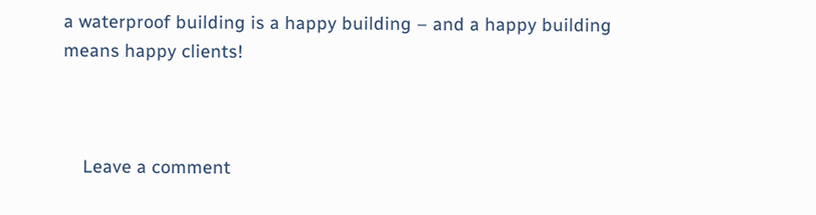a waterproof building is a happy building – and a happy building means happy clients!



    Leave a comment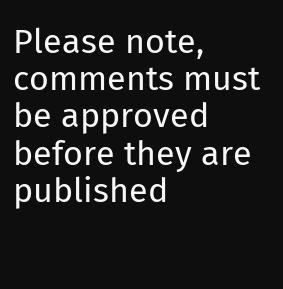Please note, comments must be approved before they are published